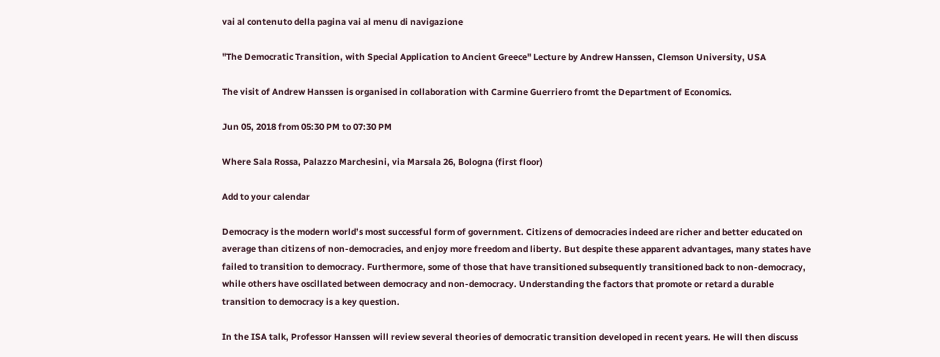vai al contenuto della pagina vai al menu di navigazione

"The Democratic Transition, with Special Application to Ancient Greece" Lecture by Andrew Hanssen, Clemson University, USA

The visit of Andrew Hanssen is organised in collaboration with Carmine Guerriero fromt the Department of Economics.

Jun 05, 2018 from 05:30 PM to 07:30 PM

Where Sala Rossa, Palazzo Marchesini, via Marsala 26, Bologna (first floor)

Add to your calendar

Democracy is the modern world’s most successful form of government. Citizens of democracies indeed are richer and better educated on average than citizens of non-democracies, and enjoy more freedom and liberty. But despite these apparent advantages, many states have failed to transition to democracy. Furthermore, some of those that have transitioned subsequently transitioned back to non-democracy, while others have oscillated between democracy and non-democracy. Understanding the factors that promote or retard a durable transition to democracy is a key question.

In the ISA talk, Professor Hanssen will review several theories of democratic transition developed in recent years. He will then discuss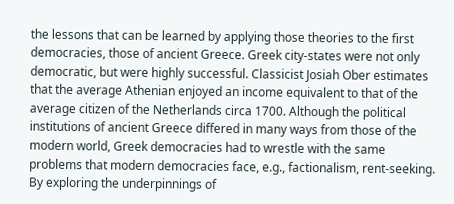the lessons that can be learned by applying those theories to the first democracies, those of ancient Greece. Greek city-states were not only democratic, but were highly successful. Classicist Josiah Ober estimates that the average Athenian enjoyed an income equivalent to that of the average citizen of the Netherlands circa 1700. Although the political institutions of ancient Greece differed in many ways from those of the modern world, Greek democracies had to wrestle with the same problems that modern democracies face, e.g., factionalism, rent-seeking. By exploring the underpinnings of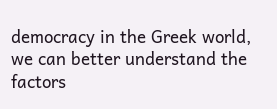democracy in the Greek world, we can better understand the factors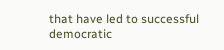that have led to successful democratic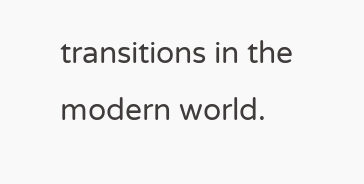transitions in the modern world.